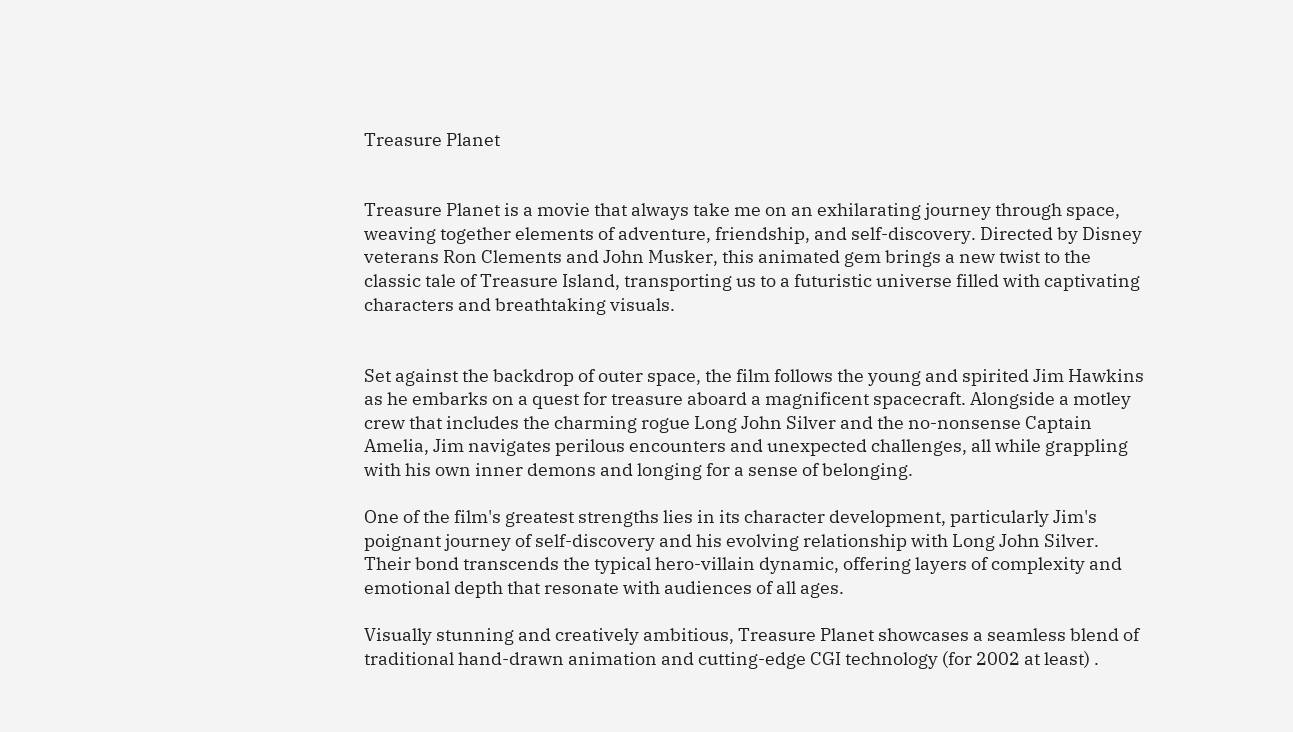Treasure Planet


Treasure Planet is a movie that always take me on an exhilarating journey through space, weaving together elements of adventure, friendship, and self-discovery. Directed by Disney veterans Ron Clements and John Musker, this animated gem brings a new twist to the classic tale of Treasure Island, transporting us to a futuristic universe filled with captivating characters and breathtaking visuals.


Set against the backdrop of outer space, the film follows the young and spirited Jim Hawkins as he embarks on a quest for treasure aboard a magnificent spacecraft. Alongside a motley crew that includes the charming rogue Long John Silver and the no-nonsense Captain Amelia, Jim navigates perilous encounters and unexpected challenges, all while grappling with his own inner demons and longing for a sense of belonging.

One of the film's greatest strengths lies in its character development, particularly Jim's poignant journey of self-discovery and his evolving relationship with Long John Silver. Their bond transcends the typical hero-villain dynamic, offering layers of complexity and emotional depth that resonate with audiences of all ages.

Visually stunning and creatively ambitious, Treasure Planet showcases a seamless blend of traditional hand-drawn animation and cutting-edge CGI technology (for 2002 at least) .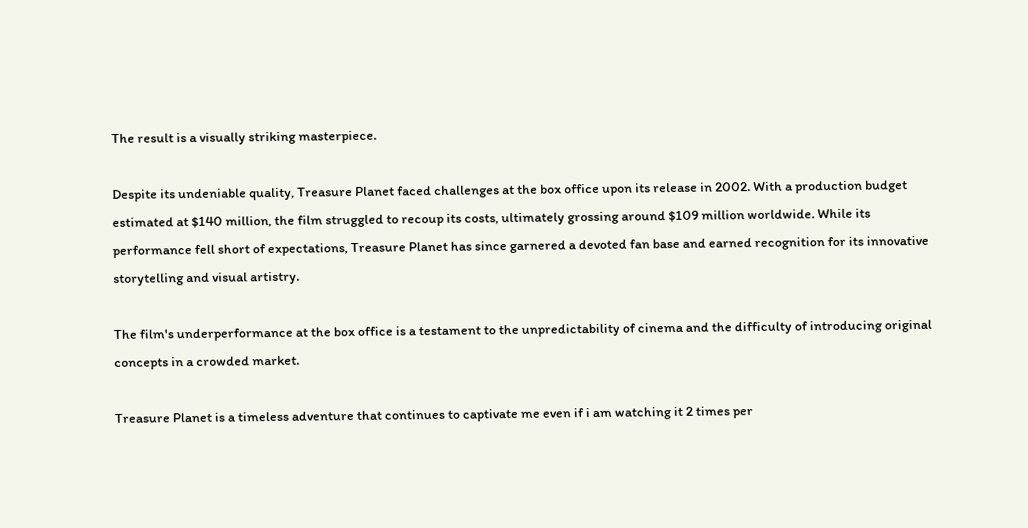The result is a visually striking masterpiece.

Despite its undeniable quality, Treasure Planet faced challenges at the box office upon its release in 2002. With a production budget estimated at $140 million, the film struggled to recoup its costs, ultimately grossing around $109 million worldwide. While its performance fell short of expectations, Treasure Planet has since garnered a devoted fan base and earned recognition for its innovative storytelling and visual artistry.

The film's underperformance at the box office is a testament to the unpredictability of cinema and the difficulty of introducing original concepts in a crowded market.

Treasure Planet is a timeless adventure that continues to captivate me even if i am watching it 2 times per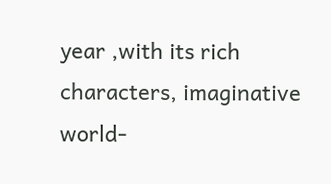year ,with its rich characters, imaginative world-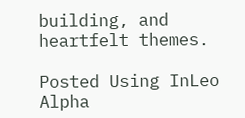building, and heartfelt themes.

Posted Using InLeo Alpha